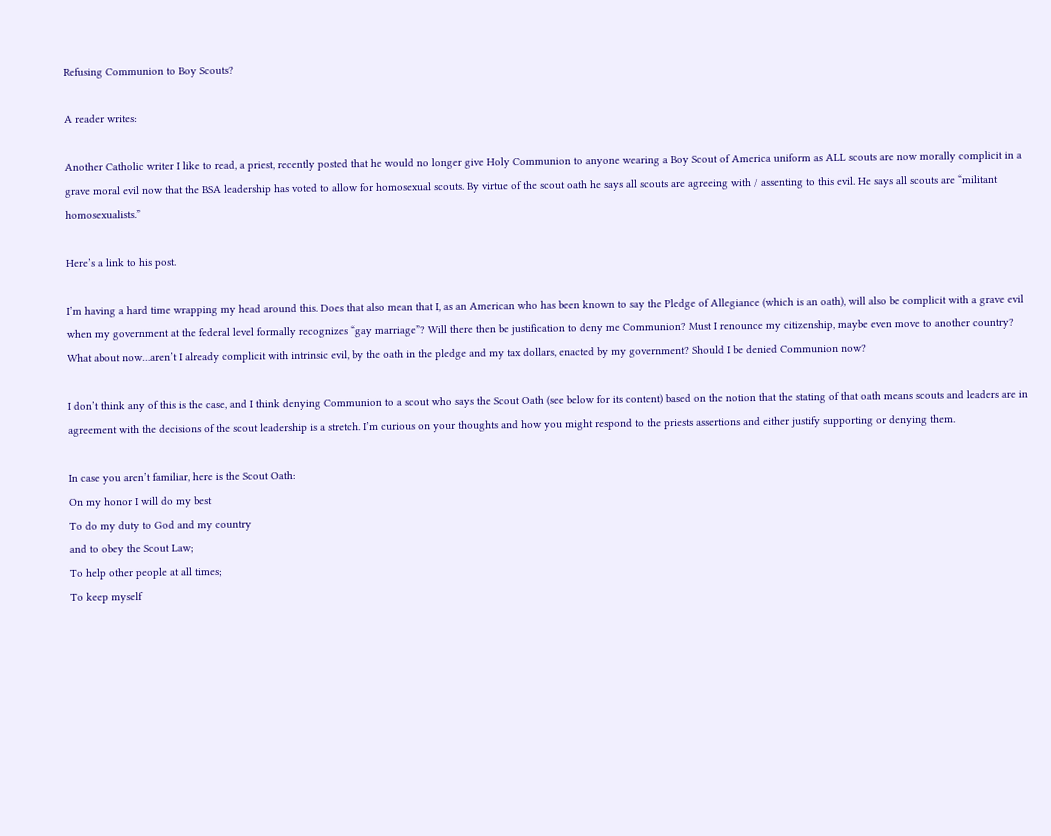Refusing Communion to Boy Scouts?

A reader writes:

Another Catholic writer I like to read, a priest, recently posted that he would no longer give Holy Communion to anyone wearing a Boy Scout of America uniform as ALL scouts are now morally complicit in a grave moral evil now that the BSA leadership has voted to allow for homosexual scouts. By virtue of the scout oath he says all scouts are agreeing with / assenting to this evil. He says all scouts are “militant homosexualists.”

Here’s a link to his post.

I’m having a hard time wrapping my head around this. Does that also mean that I, as an American who has been known to say the Pledge of Allegiance (which is an oath), will also be complicit with a grave evil when my government at the federal level formally recognizes “gay marriage”? Will there then be justification to deny me Communion? Must I renounce my citizenship, maybe even move to another country? What about now…aren’t I already complicit with intrinsic evil, by the oath in the pledge and my tax dollars, enacted by my government? Should I be denied Communion now?

I don’t think any of this is the case, and I think denying Communion to a scout who says the Scout Oath (see below for its content) based on the notion that the stating of that oath means scouts and leaders are in agreement with the decisions of the scout leadership is a stretch. I’m curious on your thoughts and how you might respond to the priests assertions and either justify supporting or denying them.

In case you aren’t familiar, here is the Scout Oath:
On my honor I will do my best
To do my duty to God and my country
and to obey the Scout Law;
To help other people at all times;
To keep myself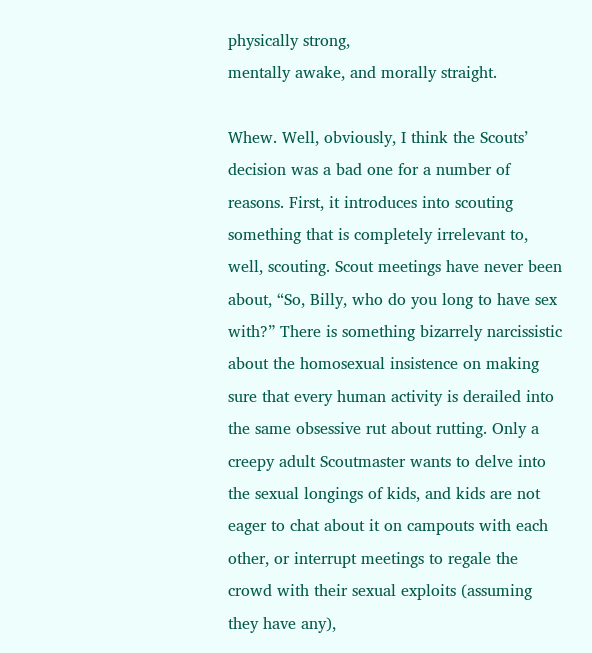physically strong,
mentally awake, and morally straight.

Whew. Well, obviously, I think the Scouts’ decision was a bad one for a number of reasons. First, it introduces into scouting something that is completely irrelevant to, well, scouting. Scout meetings have never been about, “So, Billy, who do you long to have sex with?” There is something bizarrely narcissistic about the homosexual insistence on making sure that every human activity is derailed into the same obsessive rut about rutting. Only a creepy adult Scoutmaster wants to delve into the sexual longings of kids, and kids are not eager to chat about it on campouts with each other, or interrupt meetings to regale the crowd with their sexual exploits (assuming they have any),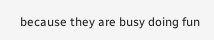because they are busy doing fun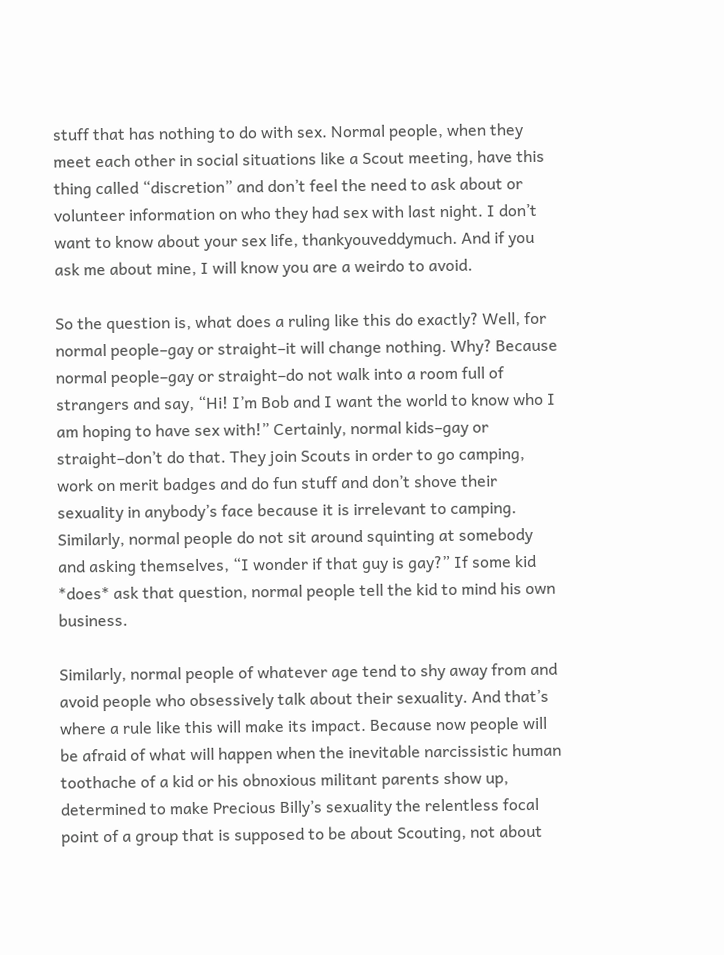stuff that has nothing to do with sex. Normal people, when they meet each other in social situations like a Scout meeting, have this thing called “discretion” and don’t feel the need to ask about or volunteer information on who they had sex with last night. I don’t want to know about your sex life, thankyouveddymuch. And if you ask me about mine, I will know you are a weirdo to avoid.

So the question is, what does a ruling like this do exactly? Well, for normal people–gay or straight–it will change nothing. Why? Because normal people–gay or straight–do not walk into a room full of strangers and say, “Hi! I’m Bob and I want the world to know who I am hoping to have sex with!” Certainly, normal kids–gay or straight–don’t do that. They join Scouts in order to go camping, work on merit badges and do fun stuff and don’t shove their sexuality in anybody’s face because it is irrelevant to camping. Similarly, normal people do not sit around squinting at somebody and asking themselves, “I wonder if that guy is gay?” If some kid *does* ask that question, normal people tell the kid to mind his own business.

Similarly, normal people of whatever age tend to shy away from and avoid people who obsessively talk about their sexuality. And that’s where a rule like this will make its impact. Because now people will be afraid of what will happen when the inevitable narcissistic human toothache of a kid or his obnoxious militant parents show up, determined to make Precious Billy’s sexuality the relentless focal point of a group that is supposed to be about Scouting, not about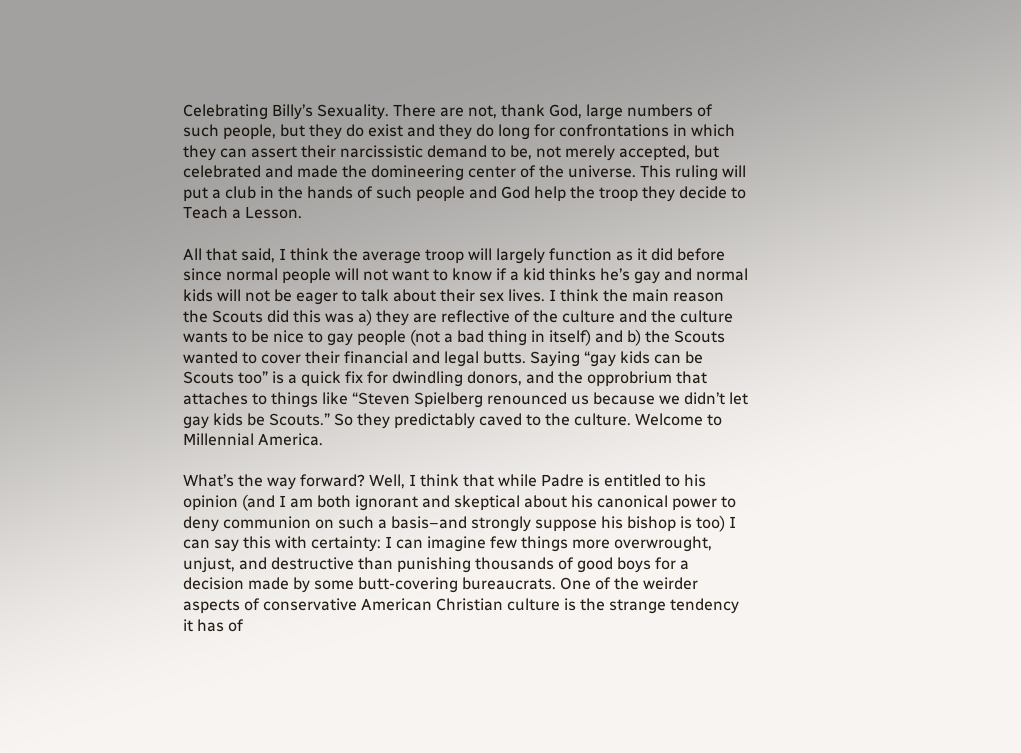Celebrating Billy’s Sexuality. There are not, thank God, large numbers of such people, but they do exist and they do long for confrontations in which they can assert their narcissistic demand to be, not merely accepted, but celebrated and made the domineering center of the universe. This ruling will put a club in the hands of such people and God help the troop they decide to Teach a Lesson.

All that said, I think the average troop will largely function as it did before since normal people will not want to know if a kid thinks he’s gay and normal kids will not be eager to talk about their sex lives. I think the main reason the Scouts did this was a) they are reflective of the culture and the culture wants to be nice to gay people (not a bad thing in itself) and b) the Scouts wanted to cover their financial and legal butts. Saying “gay kids can be Scouts too” is a quick fix for dwindling donors, and the opprobrium that attaches to things like “Steven Spielberg renounced us because we didn’t let gay kids be Scouts.” So they predictably caved to the culture. Welcome to Millennial America.

What’s the way forward? Well, I think that while Padre is entitled to his opinion (and I am both ignorant and skeptical about his canonical power to deny communion on such a basis–and strongly suppose his bishop is too) I can say this with certainty: I can imagine few things more overwrought, unjust, and destructive than punishing thousands of good boys for a decision made by some butt-covering bureaucrats. One of the weirder aspects of conservative American Christian culture is the strange tendency it has of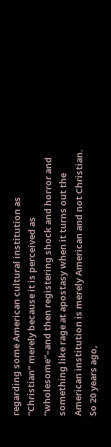regarding some American cultural institution as “Christian” merely because it is perceived as “wholesome”–and then registering shock and horror and something like rage at apostasy when it turns out the American institution is merely American and not Christian. So 20 years ago,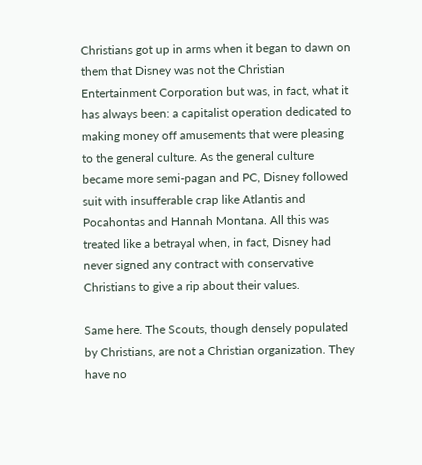Christians got up in arms when it began to dawn on them that Disney was not the Christian Entertainment Corporation but was, in fact, what it has always been: a capitalist operation dedicated to making money off amusements that were pleasing to the general culture. As the general culture became more semi-pagan and PC, Disney followed suit with insufferable crap like Atlantis and Pocahontas and Hannah Montana. All this was treated like a betrayal when, in fact, Disney had never signed any contract with conservative Christians to give a rip about their values.

Same here. The Scouts, though densely populated by Christians, are not a Christian organization. They have no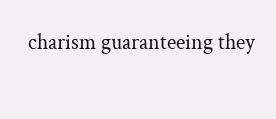charism guaranteeing they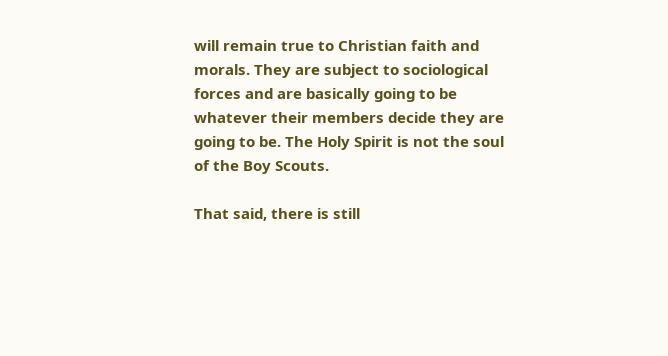will remain true to Christian faith and morals. They are subject to sociological forces and are basically going to be whatever their members decide they are going to be. The Holy Spirit is not the soul of the Boy Scouts.

That said, there is still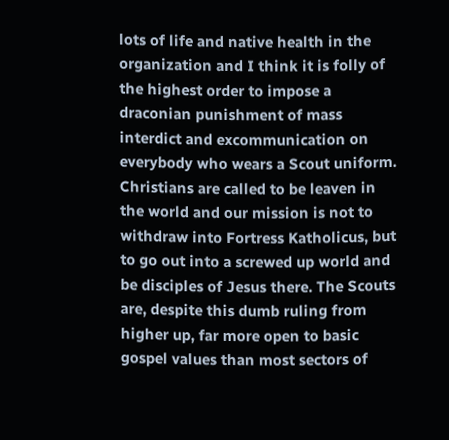lots of life and native health in the organization and I think it is folly of the highest order to impose a draconian punishment of mass interdict and excommunication on everybody who wears a Scout uniform. Christians are called to be leaven in the world and our mission is not to withdraw into Fortress Katholicus, but to go out into a screwed up world and be disciples of Jesus there. The Scouts are, despite this dumb ruling from higher up, far more open to basic gospel values than most sectors of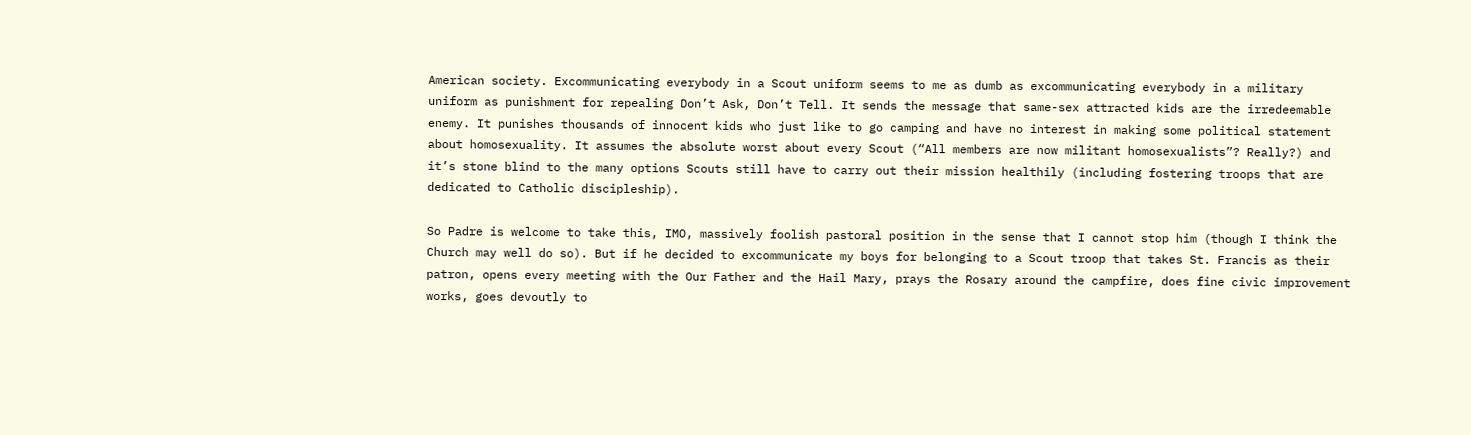American society. Excommunicating everybody in a Scout uniform seems to me as dumb as excommunicating everybody in a military uniform as punishment for repealing Don’t Ask, Don’t Tell. It sends the message that same-sex attracted kids are the irredeemable enemy. It punishes thousands of innocent kids who just like to go camping and have no interest in making some political statement about homosexuality. It assumes the absolute worst about every Scout (“All members are now militant homosexualists”? Really?) and it’s stone blind to the many options Scouts still have to carry out their mission healthily (including fostering troops that are dedicated to Catholic discipleship).

So Padre is welcome to take this, IMO, massively foolish pastoral position in the sense that I cannot stop him (though I think the Church may well do so). But if he decided to excommunicate my boys for belonging to a Scout troop that takes St. Francis as their patron, opens every meeting with the Our Father and the Hail Mary, prays the Rosary around the campfire, does fine civic improvement works, goes devoutly to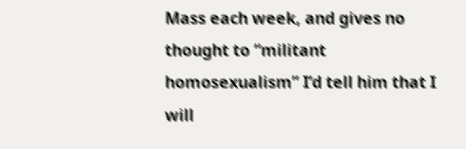Mass each week, and gives no thought to “militant homosexualism” I’d tell him that I will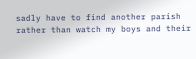sadly have to find another parish rather than watch my boys and their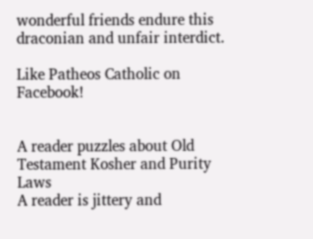wonderful friends endure this draconian and unfair interdict.

Like Patheos Catholic on Facebook!


A reader puzzles about Old Testament Kosher and Purity Laws
A reader is jittery and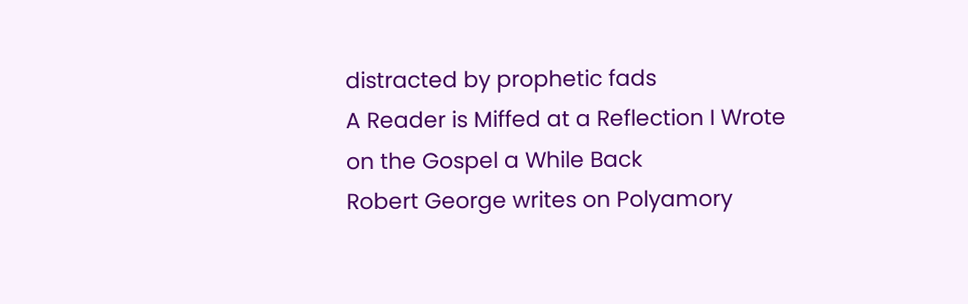distracted by prophetic fads
A Reader is Miffed at a Reflection I Wrote on the Gospel a While Back
Robert George writes on Polyamory